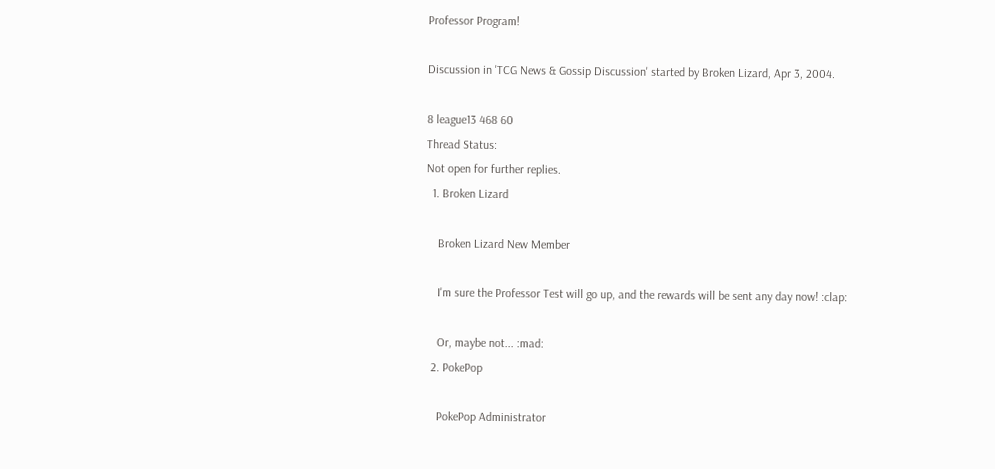Professor Program!

Discussion in 'TCG News & Gossip Discussion' started by Broken Lizard, Apr 3, 2004.

8 league13 468 60
Thread Status:
Not open for further replies.
  1. Broken Lizard

    Broken Lizard New Member

    I'm sure the Professor Test will go up, and the rewards will be sent any day now! :clap:

    Or, maybe not... :mad:
  2. PokePop

    PokePop Administrator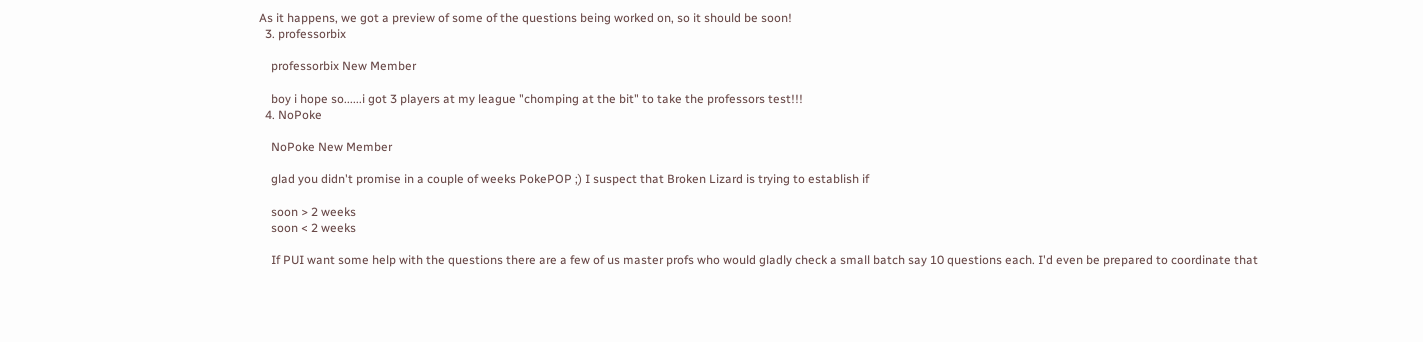As it happens, we got a preview of some of the questions being worked on, so it should be soon!
  3. professorbix

    professorbix New Member

    boy i hope so......i got 3 players at my league "chomping at the bit" to take the professors test!!!
  4. NoPoke

    NoPoke New Member

    glad you didn't promise in a couple of weeks PokePOP ;) I suspect that Broken Lizard is trying to establish if

    soon > 2 weeks
    soon < 2 weeks

    If PUI want some help with the questions there are a few of us master profs who would gladly check a small batch say 10 questions each. I'd even be prepared to coordinate that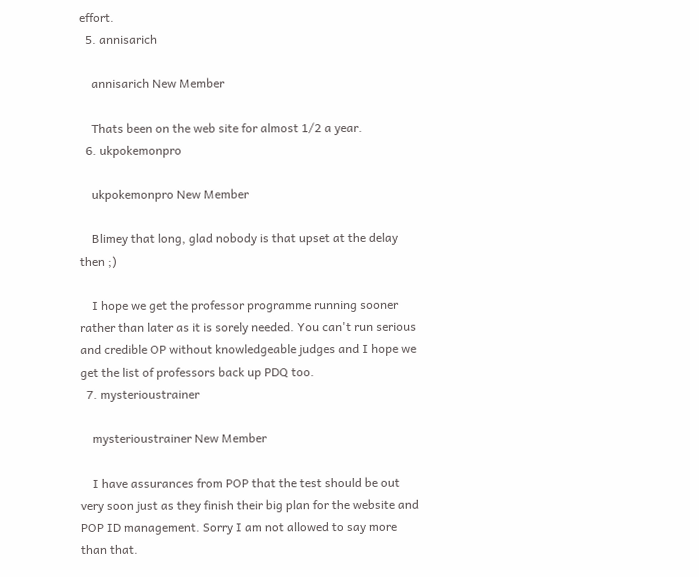effort.
  5. annisarich

    annisarich New Member

    Thats been on the web site for almost 1/2 a year.
  6. ukpokemonpro

    ukpokemonpro New Member

    Blimey that long, glad nobody is that upset at the delay then ;)

    I hope we get the professor programme running sooner rather than later as it is sorely needed. You can't run serious and credible OP without knowledgeable judges and I hope we get the list of professors back up PDQ too.
  7. mysterioustrainer

    mysterioustrainer New Member

    I have assurances from POP that the test should be out very soon just as they finish their big plan for the website and POP ID management. Sorry I am not allowed to say more than that.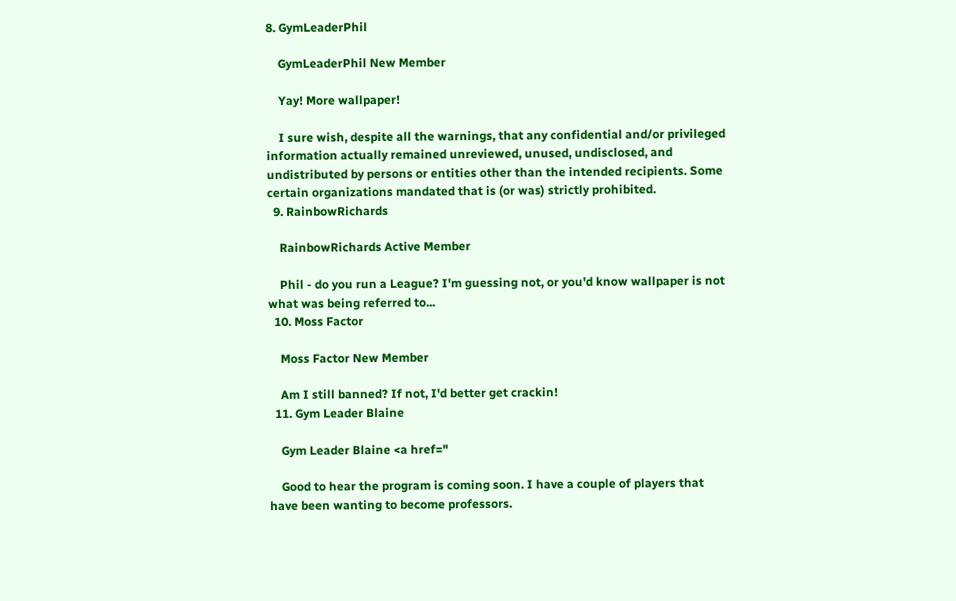8. GymLeaderPhil

    GymLeaderPhil New Member

    Yay! More wallpaper!

    I sure wish, despite all the warnings, that any confidential and/or privileged information actually remained unreviewed, unused, undisclosed, and undistributed by persons or entities other than the intended recipients. Some certain organizations mandated that is (or was) strictly prohibited.
  9. RainbowRichards

    RainbowRichards Active Member

    Phil - do you run a League? I'm guessing not, or you'd know wallpaper is not what was being referred to...
  10. Moss Factor

    Moss Factor New Member

    Am I still banned? If not, I'd better get crackin!
  11. Gym Leader Blaine

    Gym Leader Blaine <a href="

    Good to hear the program is coming soon. I have a couple of players that have been wanting to become professors.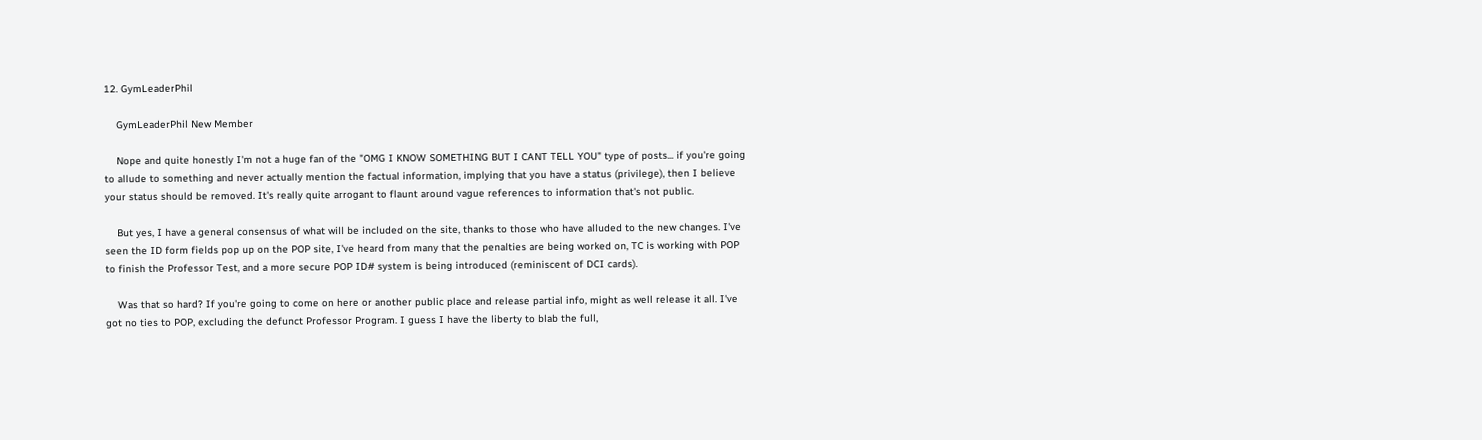12. GymLeaderPhil

    GymLeaderPhil New Member

    Nope and quite honestly I'm not a huge fan of the "OMG I KNOW SOMETHING BUT I CANT TELL YOU" type of posts... if you're going to allude to something and never actually mention the factual information, implying that you have a status (privilege), then I believe your status should be removed. It's really quite arrogant to flaunt around vague references to information that's not public.

    But yes, I have a general consensus of what will be included on the site, thanks to those who have alluded to the new changes. I've seen the ID form fields pop up on the POP site, I've heard from many that the penalties are being worked on, TC is working with POP to finish the Professor Test, and a more secure POP ID# system is being introduced (reminiscent of DCI cards).

    Was that so hard? If you're going to come on here or another public place and release partial info, might as well release it all. I've got no ties to POP, excluding the defunct Professor Program. I guess I have the liberty to blab the full,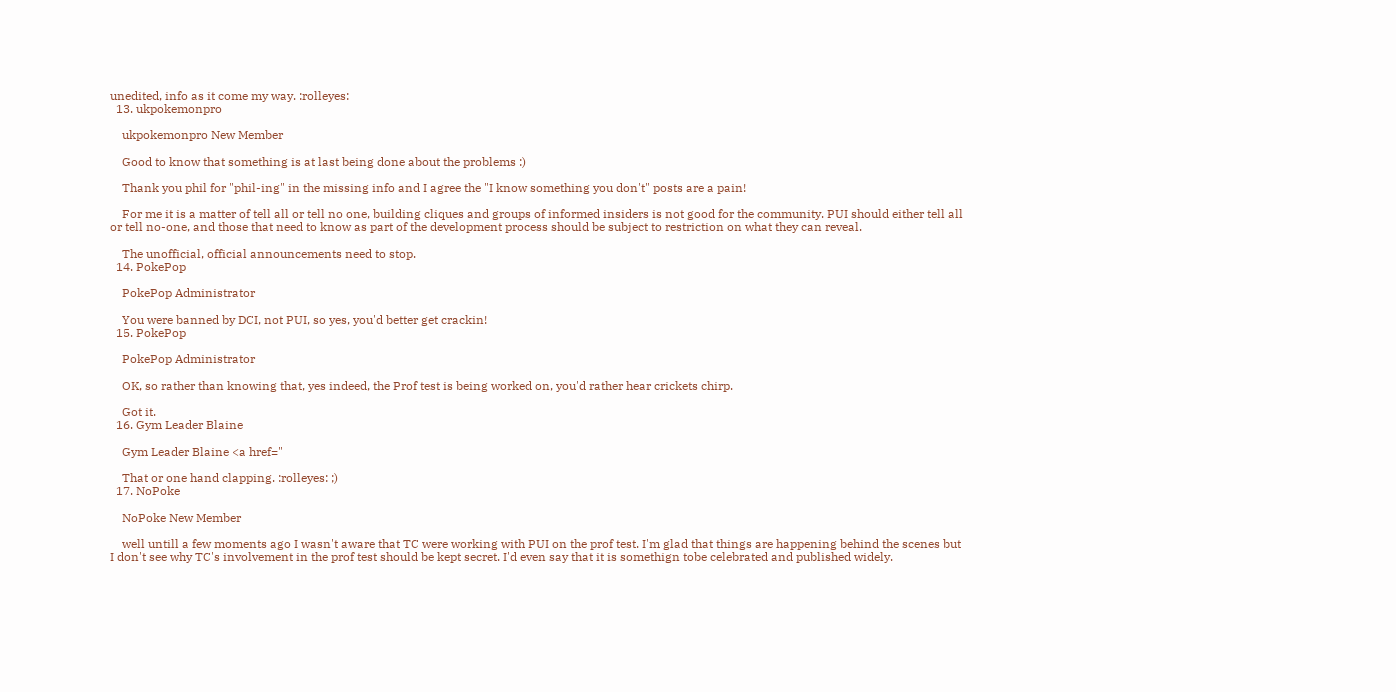unedited, info as it come my way. :rolleyes:
  13. ukpokemonpro

    ukpokemonpro New Member

    Good to know that something is at last being done about the problems :)

    Thank you phil for "phil-ing" in the missing info and I agree the "I know something you don't" posts are a pain!

    For me it is a matter of tell all or tell no one, building cliques and groups of informed insiders is not good for the community. PUI should either tell all or tell no-one, and those that need to know as part of the development process should be subject to restriction on what they can reveal.

    The unofficial, official announcements need to stop.
  14. PokePop

    PokePop Administrator

    You were banned by DCI, not PUI, so yes, you'd better get crackin!
  15. PokePop

    PokePop Administrator

    OK, so rather than knowing that, yes indeed, the Prof test is being worked on, you'd rather hear crickets chirp.

    Got it.
  16. Gym Leader Blaine

    Gym Leader Blaine <a href="

    That or one hand clapping. :rolleyes: ;)
  17. NoPoke

    NoPoke New Member

    well untill a few moments ago I wasn't aware that TC were working with PUI on the prof test. I'm glad that things are happening behind the scenes but I don't see why TC's involvement in the prof test should be kept secret. I'd even say that it is somethign tobe celebrated and published widely.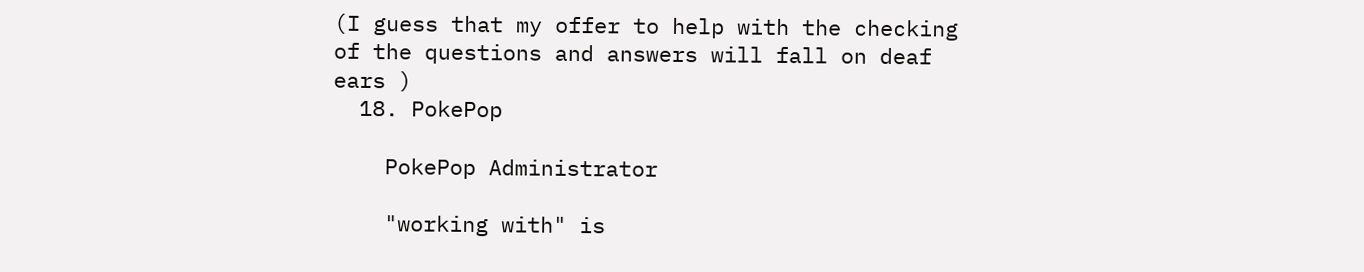(I guess that my offer to help with the checking of the questions and answers will fall on deaf ears )
  18. PokePop

    PokePop Administrator

    "working with" is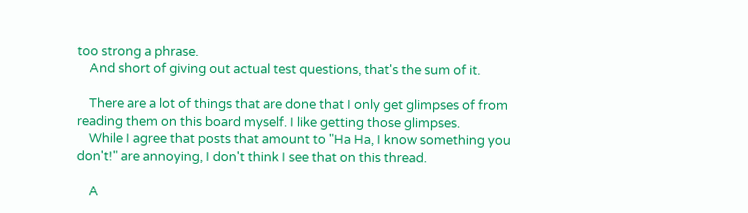too strong a phrase.
    And short of giving out actual test questions, that's the sum of it.

    There are a lot of things that are done that I only get glimpses of from reading them on this board myself. I like getting those glimpses.
    While I agree that posts that amount to "Ha Ha, I know something you don't!" are annoying, I don't think I see that on this thread.

    A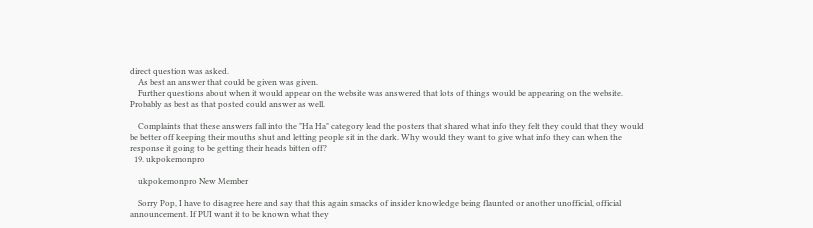direct question was asked.
    As best an answer that could be given was given.
    Further questions about when it would appear on the website was answered that lots of things would be appearing on the website. Probably as best as that posted could answer as well.

    Complaints that these answers fall into the "Ha Ha" category lead the posters that shared what info they felt they could that they would be better off keeping their mouths shut and letting people sit in the dark. Why would they want to give what info they can when the response it going to be getting their heads bitten off?
  19. ukpokemonpro

    ukpokemonpro New Member

    Sorry Pop, I have to disagree here and say that this again smacks of insider knowledge being flaunted or another unofficial, official announcement. If PUI want it to be known what they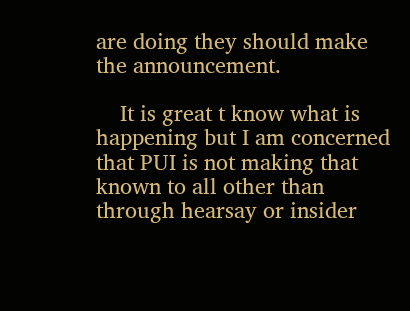are doing they should make the announcement.

    It is great t know what is happening but I am concerned that PUI is not making that known to all other than through hearsay or insider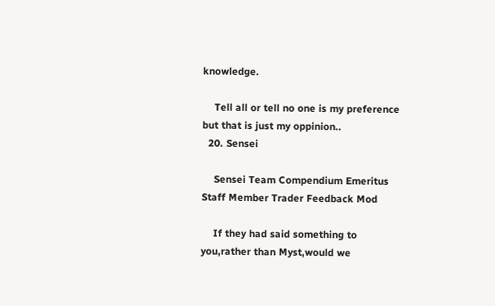knowledge.

    Tell all or tell no one is my preference but that is just my oppinion..
  20. Sensei

    Sensei Team Compendium Emeritus Staff Member Trader Feedback Mod

    If they had said something to you,rather than Myst,would we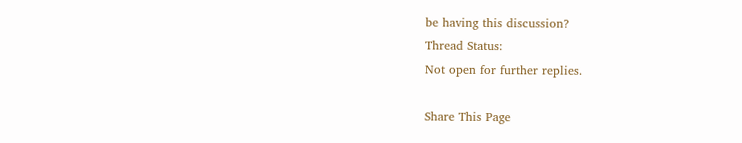be having this discussion?
Thread Status:
Not open for further replies.

Share This Page